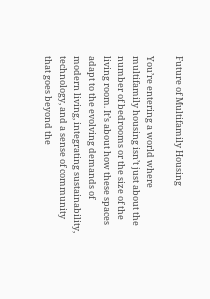Future of Multifamily Housing

You’re entering a world where multifamily housing isn’t just about the number of bedrooms or the size of the living room. It’s about how these spaces adapt to the evolving demands of modern living, integrating sustainability, technology, and a sense of community that goes beyond the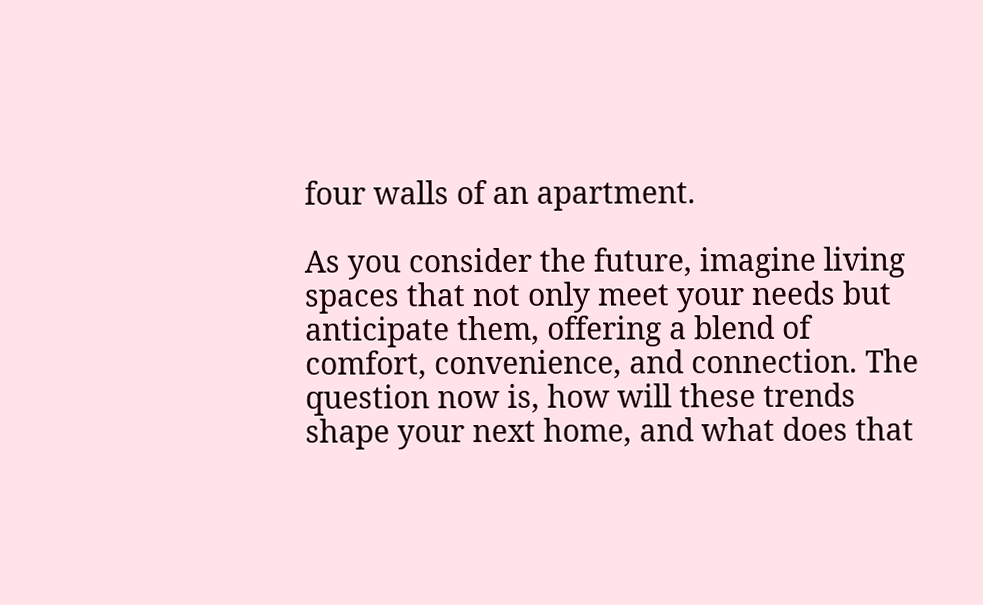four walls of an apartment.

As you consider the future, imagine living spaces that not only meet your needs but anticipate them, offering a blend of comfort, convenience, and connection. The question now is, how will these trends shape your next home, and what does that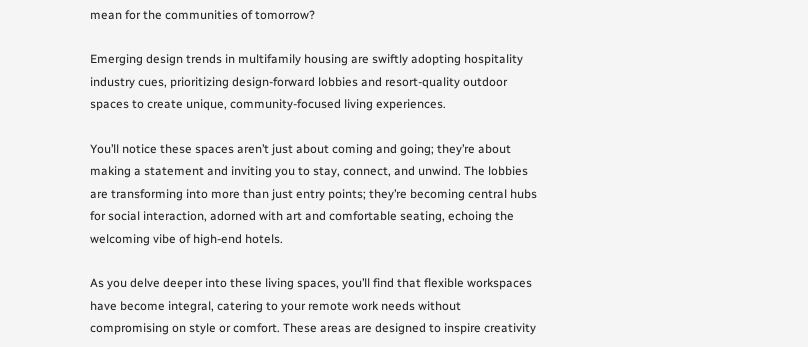mean for the communities of tomorrow?

Emerging design trends in multifamily housing are swiftly adopting hospitality industry cues, prioritizing design-forward lobbies and resort-quality outdoor spaces to create unique, community-focused living experiences.

You’ll notice these spaces aren’t just about coming and going; they’re about making a statement and inviting you to stay, connect, and unwind. The lobbies are transforming into more than just entry points; they’re becoming central hubs for social interaction, adorned with art and comfortable seating, echoing the welcoming vibe of high-end hotels.

As you delve deeper into these living spaces, you’ll find that flexible workspaces have become integral, catering to your remote work needs without compromising on style or comfort. These areas are designed to inspire creativity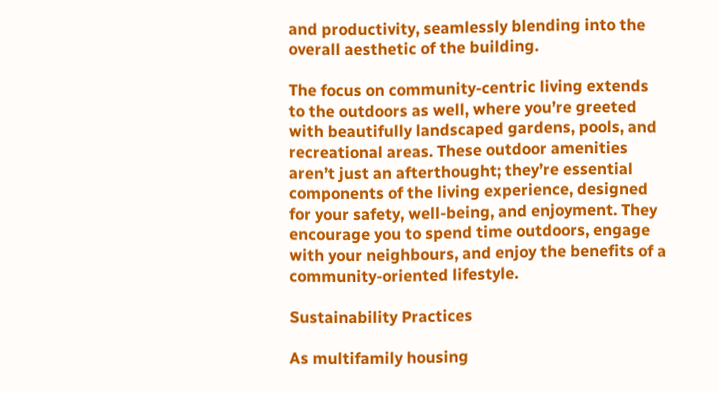and productivity, seamlessly blending into the overall aesthetic of the building.

The focus on community-centric living extends to the outdoors as well, where you’re greeted with beautifully landscaped gardens, pools, and recreational areas. These outdoor amenities aren’t just an afterthought; they’re essential components of the living experience, designed for your safety, well-being, and enjoyment. They encourage you to spend time outdoors, engage with your neighbours, and enjoy the benefits of a community-oriented lifestyle.

Sustainability Practices

As multifamily housing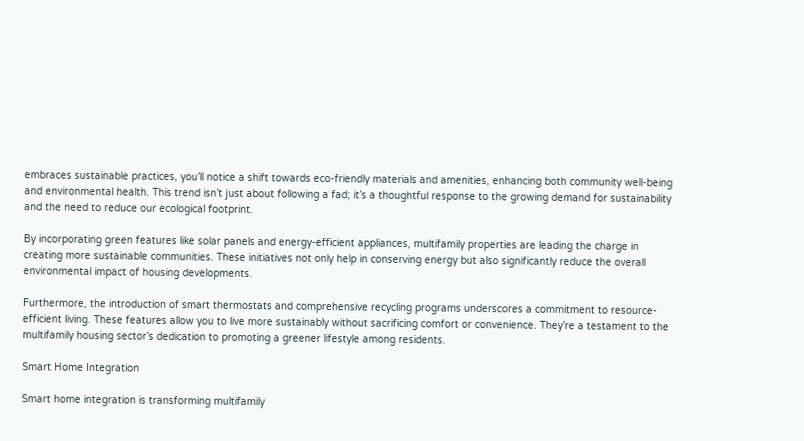embraces sustainable practices, you’ll notice a shift towards eco-friendly materials and amenities, enhancing both community well-being and environmental health. This trend isn’t just about following a fad; it’s a thoughtful response to the growing demand for sustainability and the need to reduce our ecological footprint.

By incorporating green features like solar panels and energy-efficient appliances, multifamily properties are leading the charge in creating more sustainable communities. These initiatives not only help in conserving energy but also significantly reduce the overall environmental impact of housing developments.

Furthermore, the introduction of smart thermostats and comprehensive recycling programs underscores a commitment to resource-efficient living. These features allow you to live more sustainably without sacrificing comfort or convenience. They’re a testament to the multifamily housing sector’s dedication to promoting a greener lifestyle among residents.

Smart Home Integration

Smart home integration is transforming multifamily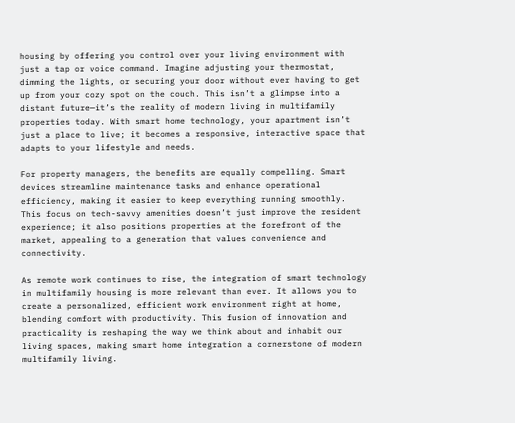housing by offering you control over your living environment with just a tap or voice command. Imagine adjusting your thermostat, dimming the lights, or securing your door without ever having to get up from your cozy spot on the couch. This isn’t a glimpse into a distant future—it’s the reality of modern living in multifamily properties today. With smart home technology, your apartment isn’t just a place to live; it becomes a responsive, interactive space that adapts to your lifestyle and needs.

For property managers, the benefits are equally compelling. Smart devices streamline maintenance tasks and enhance operational efficiency, making it easier to keep everything running smoothly. This focus on tech-savvy amenities doesn’t just improve the resident experience; it also positions properties at the forefront of the market, appealing to a generation that values convenience and connectivity.

As remote work continues to rise, the integration of smart technology in multifamily housing is more relevant than ever. It allows you to create a personalized, efficient work environment right at home, blending comfort with productivity. This fusion of innovation and practicality is reshaping the way we think about and inhabit our living spaces, making smart home integration a cornerstone of modern multifamily living.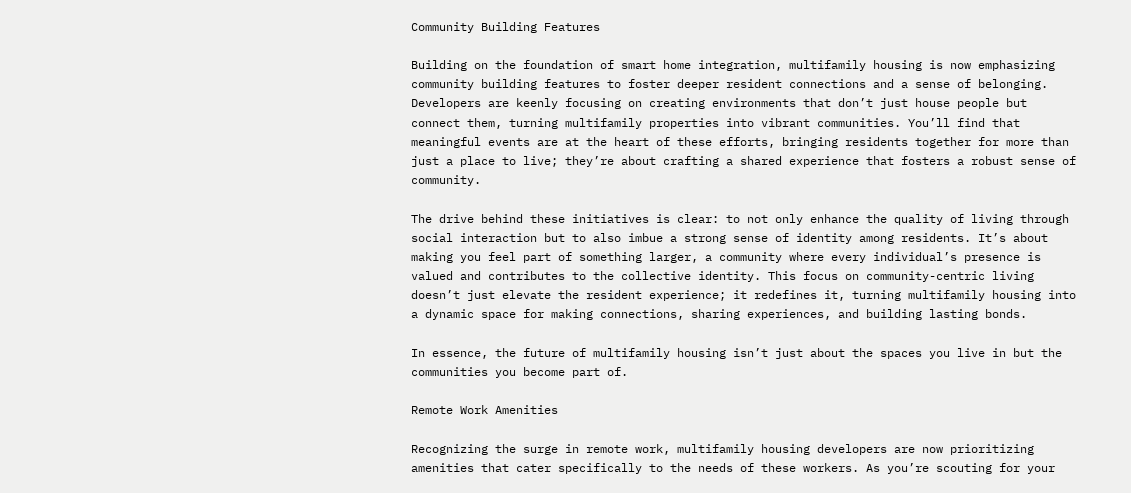Community Building Features

Building on the foundation of smart home integration, multifamily housing is now emphasizing community building features to foster deeper resident connections and a sense of belonging. Developers are keenly focusing on creating environments that don’t just house people but connect them, turning multifamily properties into vibrant communities. You’ll find that meaningful events are at the heart of these efforts, bringing residents together for more than just a place to live; they’re about crafting a shared experience that fosters a robust sense of community.

The drive behind these initiatives is clear: to not only enhance the quality of living through social interaction but to also imbue a strong sense of identity among residents. It’s about making you feel part of something larger, a community where every individual’s presence is valued and contributes to the collective identity. This focus on community-centric living doesn’t just elevate the resident experience; it redefines it, turning multifamily housing into a dynamic space for making connections, sharing experiences, and building lasting bonds.

In essence, the future of multifamily housing isn’t just about the spaces you live in but the communities you become part of.

Remote Work Amenities

Recognizing the surge in remote work, multifamily housing developers are now prioritizing amenities that cater specifically to the needs of these workers. As you’re scouting for your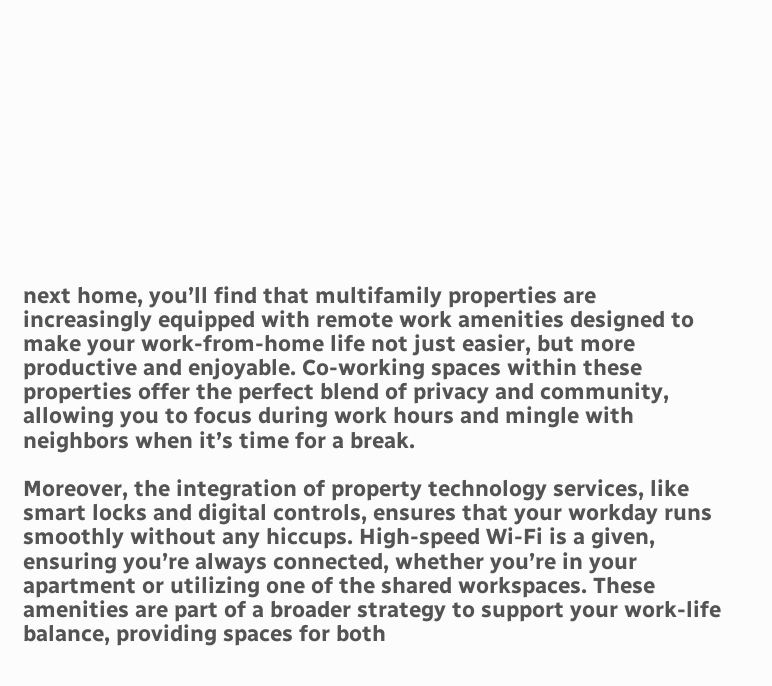next home, you’ll find that multifamily properties are increasingly equipped with remote work amenities designed to make your work-from-home life not just easier, but more productive and enjoyable. Co-working spaces within these properties offer the perfect blend of privacy and community, allowing you to focus during work hours and mingle with neighbors when it’s time for a break.

Moreover, the integration of property technology services, like smart locks and digital controls, ensures that your workday runs smoothly without any hiccups. High-speed Wi-Fi is a given, ensuring you’re always connected, whether you’re in your apartment or utilizing one of the shared workspaces. These amenities are part of a broader strategy to support your work-life balance, providing spaces for both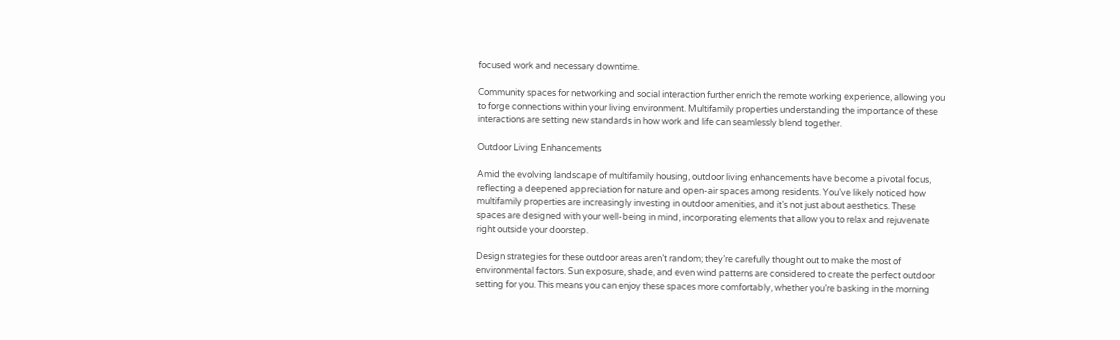focused work and necessary downtime.

Community spaces for networking and social interaction further enrich the remote working experience, allowing you to forge connections within your living environment. Multifamily properties understanding the importance of these interactions are setting new standards in how work and life can seamlessly blend together.

Outdoor Living Enhancements

Amid the evolving landscape of multifamily housing, outdoor living enhancements have become a pivotal focus, reflecting a deepened appreciation for nature and open-air spaces among residents. You’ve likely noticed how multifamily properties are increasingly investing in outdoor amenities, and it’s not just about aesthetics. These spaces are designed with your well-being in mind, incorporating elements that allow you to relax and rejuvenate right outside your doorstep.

Design strategies for these outdoor areas aren’t random; they’re carefully thought out to make the most of environmental factors. Sun exposure, shade, and even wind patterns are considered to create the perfect outdoor setting for you. This means you can enjoy these spaces more comfortably, whether you’re basking in the morning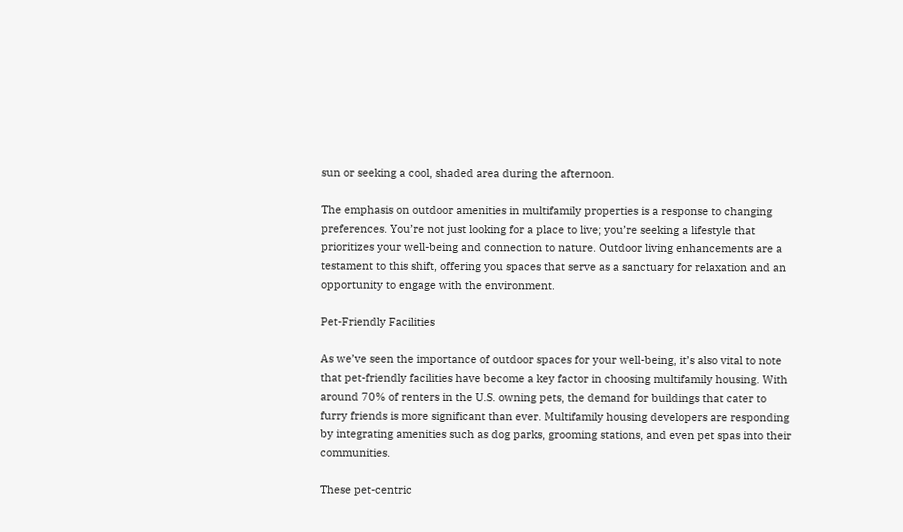sun or seeking a cool, shaded area during the afternoon.

The emphasis on outdoor amenities in multifamily properties is a response to changing preferences. You’re not just looking for a place to live; you’re seeking a lifestyle that prioritizes your well-being and connection to nature. Outdoor living enhancements are a testament to this shift, offering you spaces that serve as a sanctuary for relaxation and an opportunity to engage with the environment.

Pet-Friendly Facilities

As we’ve seen the importance of outdoor spaces for your well-being, it’s also vital to note that pet-friendly facilities have become a key factor in choosing multifamily housing. With around 70% of renters in the U.S. owning pets, the demand for buildings that cater to furry friends is more significant than ever. Multifamily housing developers are responding by integrating amenities such as dog parks, grooming stations, and even pet spas into their communities.

These pet-centric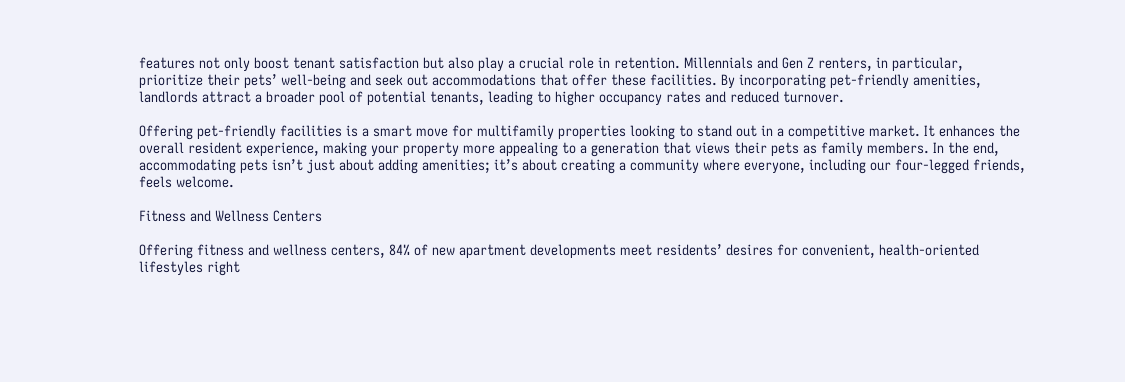features not only boost tenant satisfaction but also play a crucial role in retention. Millennials and Gen Z renters, in particular, prioritize their pets’ well-being and seek out accommodations that offer these facilities. By incorporating pet-friendly amenities, landlords attract a broader pool of potential tenants, leading to higher occupancy rates and reduced turnover.

Offering pet-friendly facilities is a smart move for multifamily properties looking to stand out in a competitive market. It enhances the overall resident experience, making your property more appealing to a generation that views their pets as family members. In the end, accommodating pets isn’t just about adding amenities; it’s about creating a community where everyone, including our four-legged friends, feels welcome.

Fitness and Wellness Centers

Offering fitness and wellness centers, 84% of new apartment developments meet residents’ desires for convenient, health-oriented lifestyles right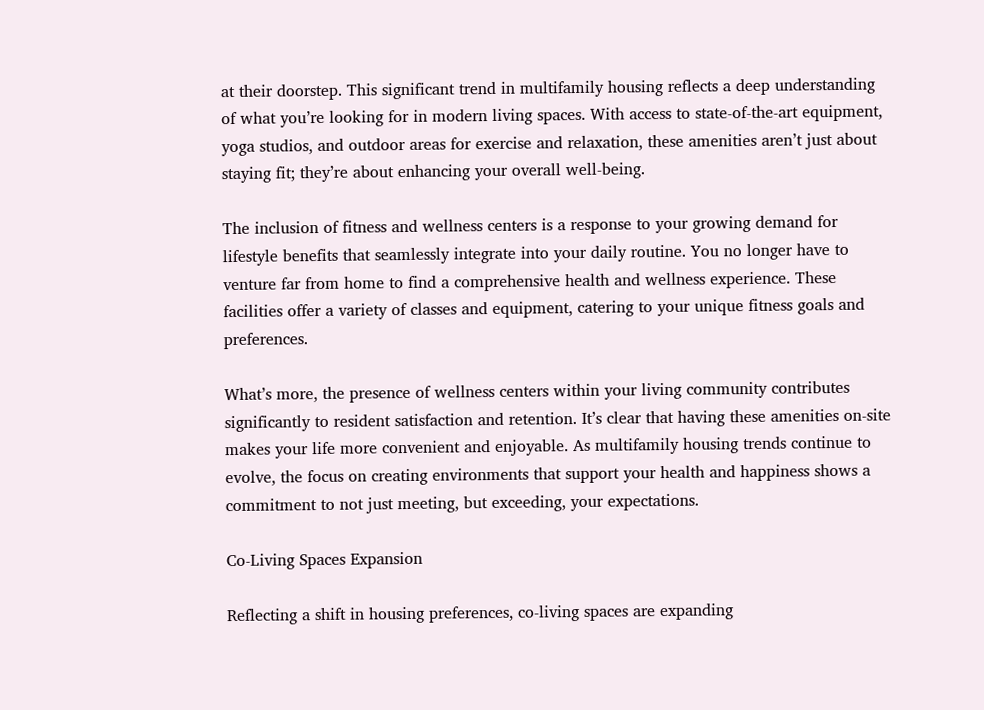at their doorstep. This significant trend in multifamily housing reflects a deep understanding of what you’re looking for in modern living spaces. With access to state-of-the-art equipment, yoga studios, and outdoor areas for exercise and relaxation, these amenities aren’t just about staying fit; they’re about enhancing your overall well-being.

The inclusion of fitness and wellness centers is a response to your growing demand for lifestyle benefits that seamlessly integrate into your daily routine. You no longer have to venture far from home to find a comprehensive health and wellness experience. These facilities offer a variety of classes and equipment, catering to your unique fitness goals and preferences.

What’s more, the presence of wellness centers within your living community contributes significantly to resident satisfaction and retention. It’s clear that having these amenities on-site makes your life more convenient and enjoyable. As multifamily housing trends continue to evolve, the focus on creating environments that support your health and happiness shows a commitment to not just meeting, but exceeding, your expectations.

Co-Living Spaces Expansion

Reflecting a shift in housing preferences, co-living spaces are expanding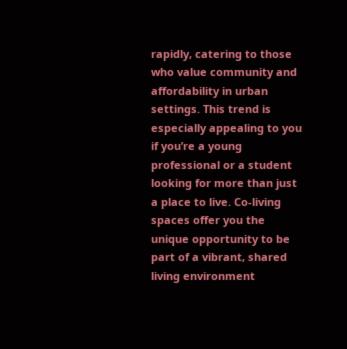rapidly, catering to those who value community and affordability in urban settings. This trend is especially appealing to you if you’re a young professional or a student looking for more than just a place to live. Co-living spaces offer you the unique opportunity to be part of a vibrant, shared living environment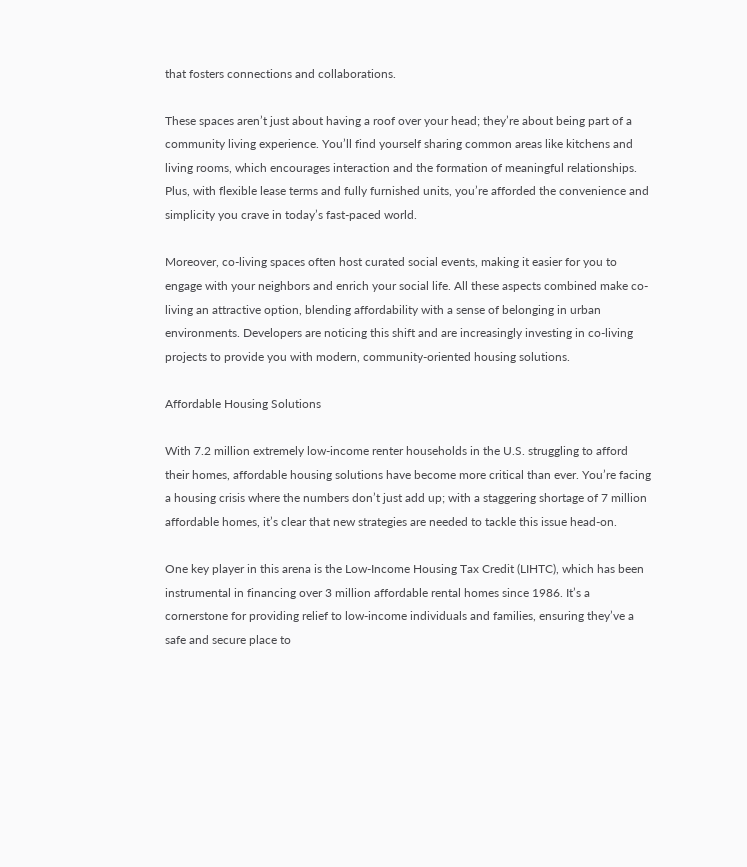that fosters connections and collaborations.

These spaces aren’t just about having a roof over your head; they’re about being part of a community living experience. You’ll find yourself sharing common areas like kitchens and living rooms, which encourages interaction and the formation of meaningful relationships. Plus, with flexible lease terms and fully furnished units, you’re afforded the convenience and simplicity you crave in today’s fast-paced world.

Moreover, co-living spaces often host curated social events, making it easier for you to engage with your neighbors and enrich your social life. All these aspects combined make co-living an attractive option, blending affordability with a sense of belonging in urban environments. Developers are noticing this shift and are increasingly investing in co-living projects to provide you with modern, community-oriented housing solutions.

Affordable Housing Solutions

With 7.2 million extremely low-income renter households in the U.S. struggling to afford their homes, affordable housing solutions have become more critical than ever. You’re facing a housing crisis where the numbers don’t just add up; with a staggering shortage of 7 million affordable homes, it’s clear that new strategies are needed to tackle this issue head-on.

One key player in this arena is the Low-Income Housing Tax Credit (LIHTC), which has been instrumental in financing over 3 million affordable rental homes since 1986. It’s a cornerstone for providing relief to low-income individuals and families, ensuring they’ve a safe and secure place to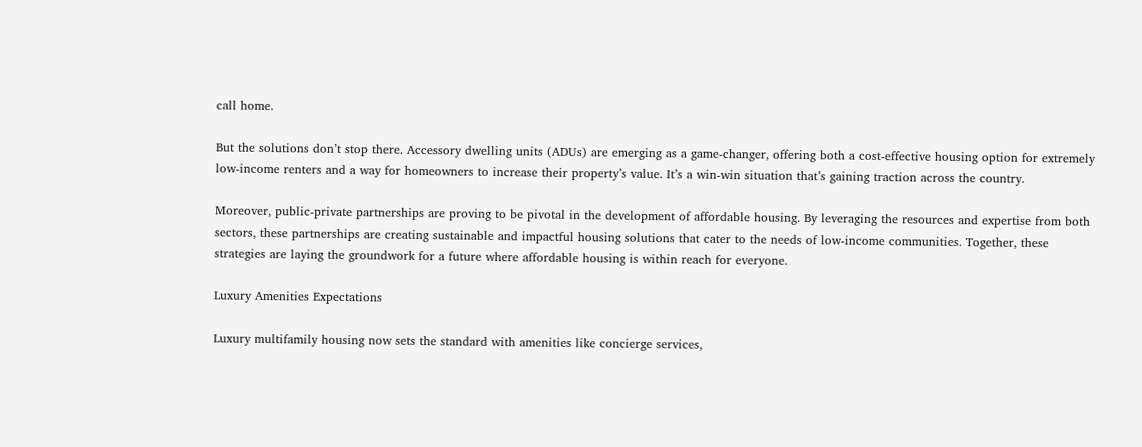call home.

But the solutions don’t stop there. Accessory dwelling units (ADUs) are emerging as a game-changer, offering both a cost-effective housing option for extremely low-income renters and a way for homeowners to increase their property’s value. It’s a win-win situation that’s gaining traction across the country.

Moreover, public-private partnerships are proving to be pivotal in the development of affordable housing. By leveraging the resources and expertise from both sectors, these partnerships are creating sustainable and impactful housing solutions that cater to the needs of low-income communities. Together, these strategies are laying the groundwork for a future where affordable housing is within reach for everyone.

Luxury Amenities Expectations

Luxury multifamily housing now sets the standard with amenities like concierge services,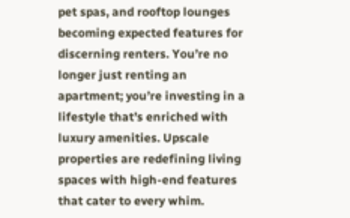pet spas, and rooftop lounges becoming expected features for discerning renters. You’re no longer just renting an apartment; you’re investing in a lifestyle that’s enriched with luxury amenities. Upscale properties are redefining living spaces with high-end features that cater to every whim.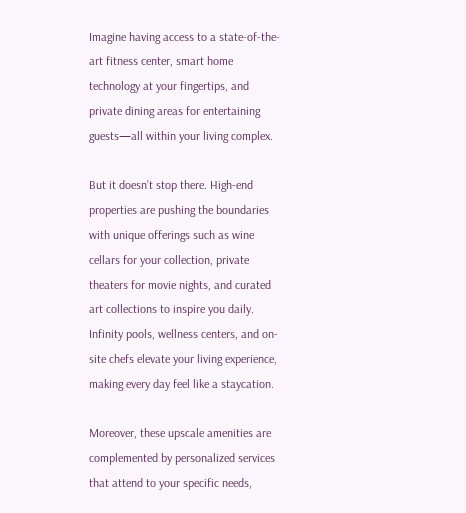Imagine having access to a state-of-the-art fitness center, smart home technology at your fingertips, and private dining areas for entertaining guests—all within your living complex.

But it doesn’t stop there. High-end properties are pushing the boundaries with unique offerings such as wine cellars for your collection, private theaters for movie nights, and curated art collections to inspire you daily. Infinity pools, wellness centers, and on-site chefs elevate your living experience, making every day feel like a staycation.

Moreover, these upscale amenities are complemented by personalized services that attend to your specific needs,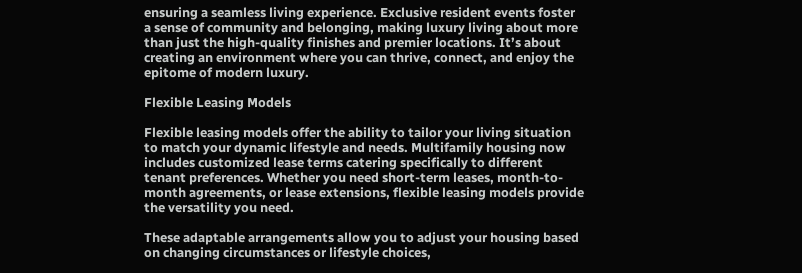ensuring a seamless living experience. Exclusive resident events foster a sense of community and belonging, making luxury living about more than just the high-quality finishes and premier locations. It’s about creating an environment where you can thrive, connect, and enjoy the epitome of modern luxury.

Flexible Leasing Models

Flexible leasing models offer the ability to tailor your living situation to match your dynamic lifestyle and needs. Multifamily housing now includes customized lease terms catering specifically to different tenant preferences. Whether you need short-term leases, month-to-month agreements, or lease extensions, flexible leasing models provide the versatility you need.

These adaptable arrangements allow you to adjust your housing based on changing circumstances or lifestyle choices,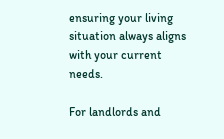ensuring your living situation always aligns with your current needs.

For landlords and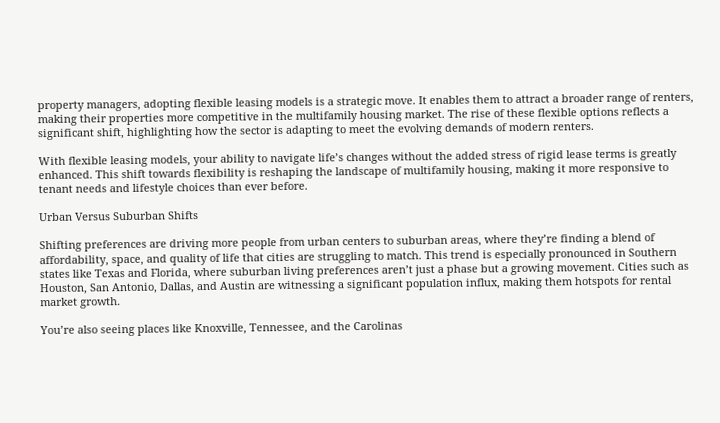property managers, adopting flexible leasing models is a strategic move. It enables them to attract a broader range of renters, making their properties more competitive in the multifamily housing market. The rise of these flexible options reflects a significant shift, highlighting how the sector is adapting to meet the evolving demands of modern renters.

With flexible leasing models, your ability to navigate life’s changes without the added stress of rigid lease terms is greatly enhanced. This shift towards flexibility is reshaping the landscape of multifamily housing, making it more responsive to tenant needs and lifestyle choices than ever before.

Urban Versus Suburban Shifts

Shifting preferences are driving more people from urban centers to suburban areas, where they’re finding a blend of affordability, space, and quality of life that cities are struggling to match. This trend is especially pronounced in Southern states like Texas and Florida, where suburban living preferences aren’t just a phase but a growing movement. Cities such as Houston, San Antonio, Dallas, and Austin are witnessing a significant population influx, making them hotspots for rental market growth.

You’re also seeing places like Knoxville, Tennessee, and the Carolinas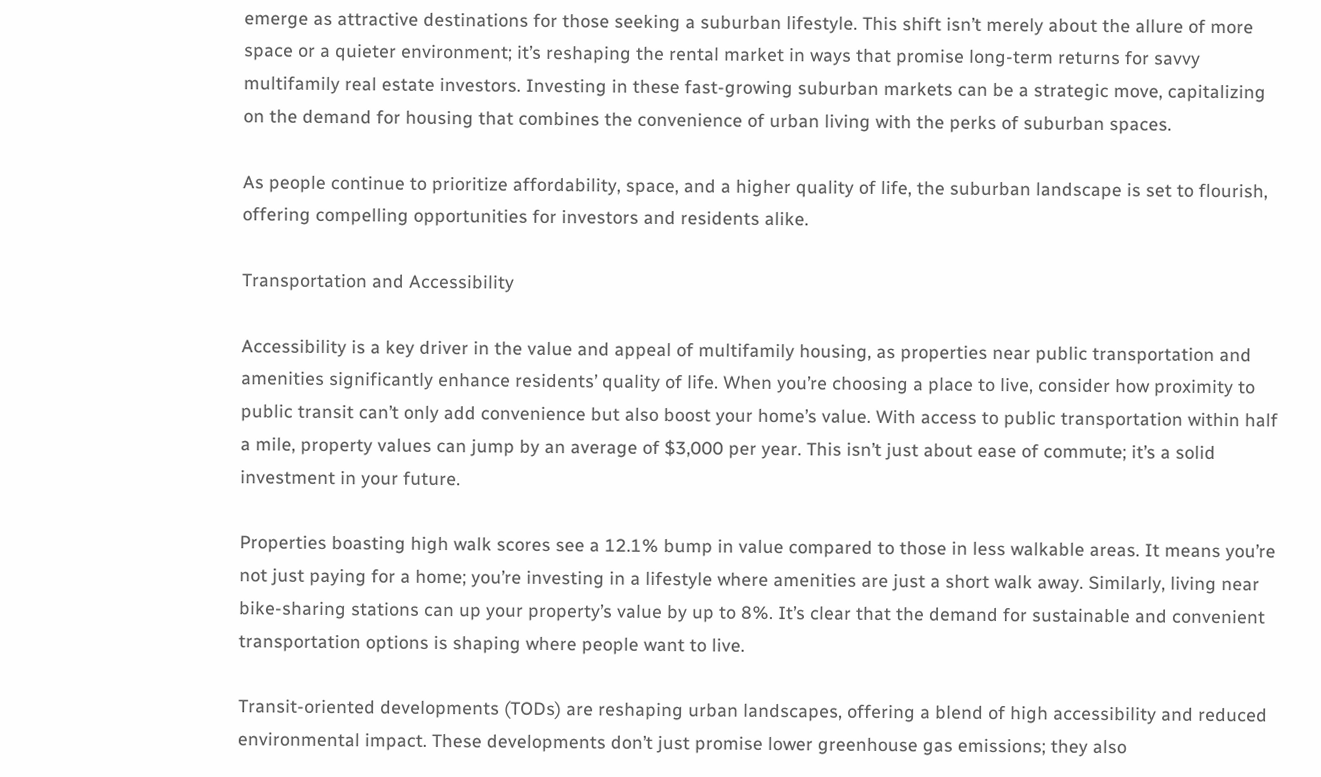emerge as attractive destinations for those seeking a suburban lifestyle. This shift isn’t merely about the allure of more space or a quieter environment; it’s reshaping the rental market in ways that promise long-term returns for savvy multifamily real estate investors. Investing in these fast-growing suburban markets can be a strategic move, capitalizing on the demand for housing that combines the convenience of urban living with the perks of suburban spaces.

As people continue to prioritize affordability, space, and a higher quality of life, the suburban landscape is set to flourish, offering compelling opportunities for investors and residents alike.

Transportation and Accessibility

Accessibility is a key driver in the value and appeal of multifamily housing, as properties near public transportation and amenities significantly enhance residents’ quality of life. When you’re choosing a place to live, consider how proximity to public transit can’t only add convenience but also boost your home’s value. With access to public transportation within half a mile, property values can jump by an average of $3,000 per year. This isn’t just about ease of commute; it’s a solid investment in your future.

Properties boasting high walk scores see a 12.1% bump in value compared to those in less walkable areas. It means you’re not just paying for a home; you’re investing in a lifestyle where amenities are just a short walk away. Similarly, living near bike-sharing stations can up your property’s value by up to 8%. It’s clear that the demand for sustainable and convenient transportation options is shaping where people want to live.

Transit-oriented developments (TODs) are reshaping urban landscapes, offering a blend of high accessibility and reduced environmental impact. These developments don’t just promise lower greenhouse gas emissions; they also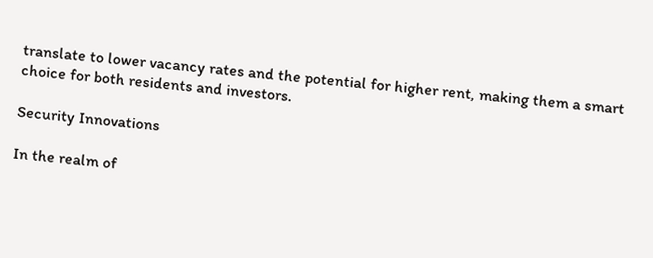translate to lower vacancy rates and the potential for higher rent, making them a smart choice for both residents and investors.

Security Innovations

In the realm of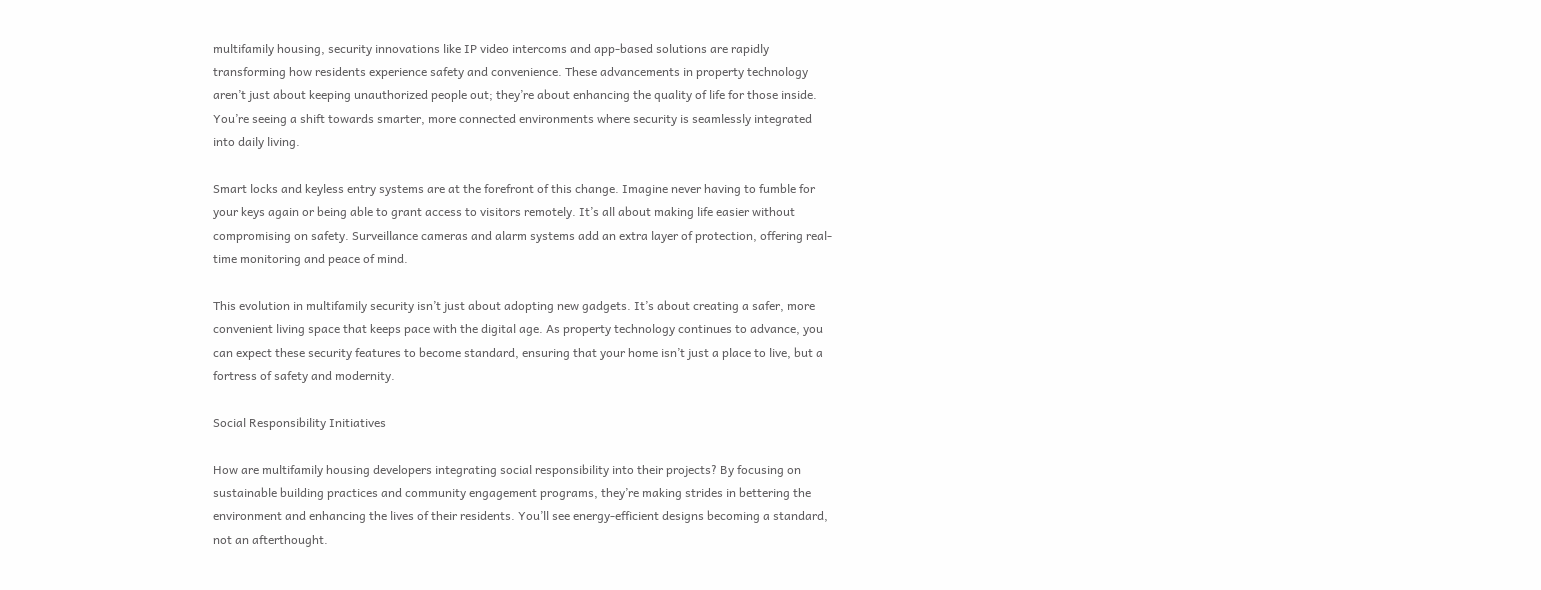multifamily housing, security innovations like IP video intercoms and app-based solutions are rapidly transforming how residents experience safety and convenience. These advancements in property technology aren’t just about keeping unauthorized people out; they’re about enhancing the quality of life for those inside. You’re seeing a shift towards smarter, more connected environments where security is seamlessly integrated into daily living.

Smart locks and keyless entry systems are at the forefront of this change. Imagine never having to fumble for your keys again or being able to grant access to visitors remotely. It’s all about making life easier without compromising on safety. Surveillance cameras and alarm systems add an extra layer of protection, offering real-time monitoring and peace of mind.

This evolution in multifamily security isn’t just about adopting new gadgets. It’s about creating a safer, more convenient living space that keeps pace with the digital age. As property technology continues to advance, you can expect these security features to become standard, ensuring that your home isn’t just a place to live, but a fortress of safety and modernity.

Social Responsibility Initiatives

How are multifamily housing developers integrating social responsibility into their projects? By focusing on sustainable building practices and community engagement programs, they’re making strides in bettering the environment and enhancing the lives of their residents. You’ll see energy-efficient designs becoming a standard, not an afterthought.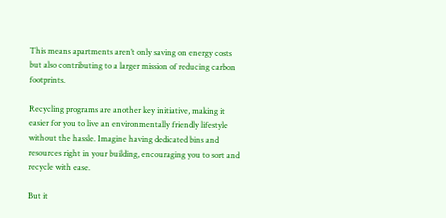This means apartments aren’t only saving on energy costs but also contributing to a larger mission of reducing carbon footprints.

Recycling programs are another key initiative, making it easier for you to live an environmentally friendly lifestyle without the hassle. Imagine having dedicated bins and resources right in your building, encouraging you to sort and recycle with ease.

But it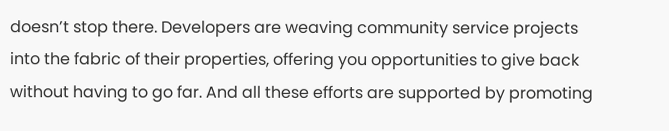doesn’t stop there. Developers are weaving community service projects into the fabric of their properties, offering you opportunities to give back without having to go far. And all these efforts are supported by promoting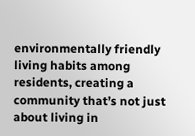environmentally friendly living habits among residents, creating a community that’s not just about living in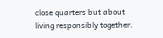close quarters but about living responsibly together.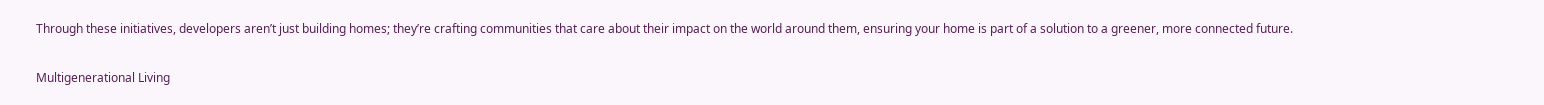Through these initiatives, developers aren’t just building homes; they’re crafting communities that care about their impact on the world around them, ensuring your home is part of a solution to a greener, more connected future.

Multigenerational Living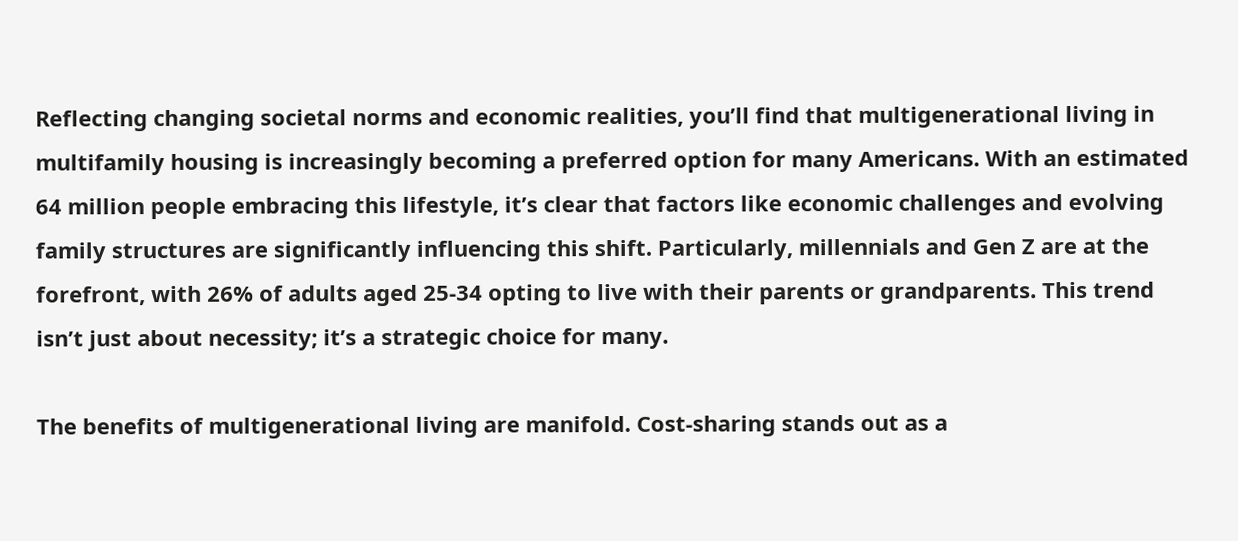Reflecting changing societal norms and economic realities, you’ll find that multigenerational living in multifamily housing is increasingly becoming a preferred option for many Americans. With an estimated 64 million people embracing this lifestyle, it’s clear that factors like economic challenges and evolving family structures are significantly influencing this shift. Particularly, millennials and Gen Z are at the forefront, with 26% of adults aged 25-34 opting to live with their parents or grandparents. This trend isn’t just about necessity; it’s a strategic choice for many.

The benefits of multigenerational living are manifold. Cost-sharing stands out as a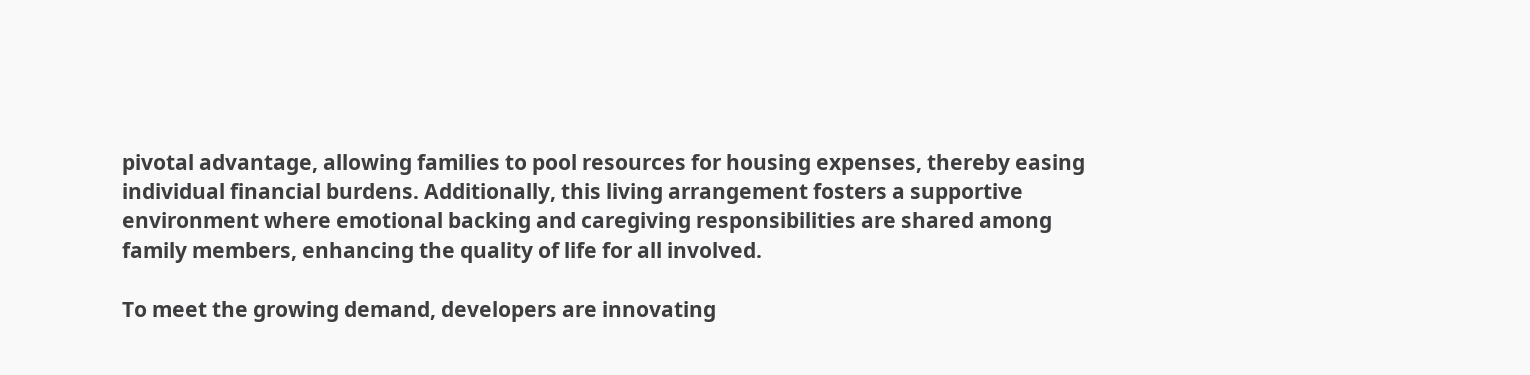pivotal advantage, allowing families to pool resources for housing expenses, thereby easing individual financial burdens. Additionally, this living arrangement fosters a supportive environment where emotional backing and caregiving responsibilities are shared among family members, enhancing the quality of life for all involved.

To meet the growing demand, developers are innovating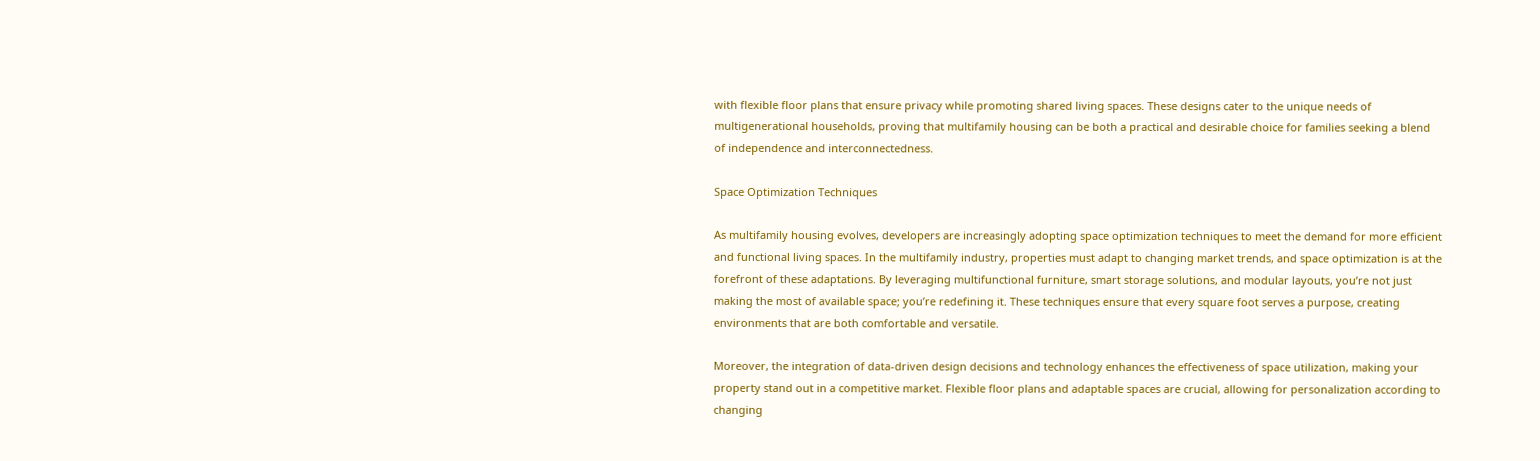with flexible floor plans that ensure privacy while promoting shared living spaces. These designs cater to the unique needs of multigenerational households, proving that multifamily housing can be both a practical and desirable choice for families seeking a blend of independence and interconnectedness.

Space Optimization Techniques

As multifamily housing evolves, developers are increasingly adopting space optimization techniques to meet the demand for more efficient and functional living spaces. In the multifamily industry, properties must adapt to changing market trends, and space optimization is at the forefront of these adaptations. By leveraging multifunctional furniture, smart storage solutions, and modular layouts, you’re not just making the most of available space; you’re redefining it. These techniques ensure that every square foot serves a purpose, creating environments that are both comfortable and versatile.

Moreover, the integration of data-driven design decisions and technology enhances the effectiveness of space utilization, making your property stand out in a competitive market. Flexible floor plans and adaptable spaces are crucial, allowing for personalization according to changing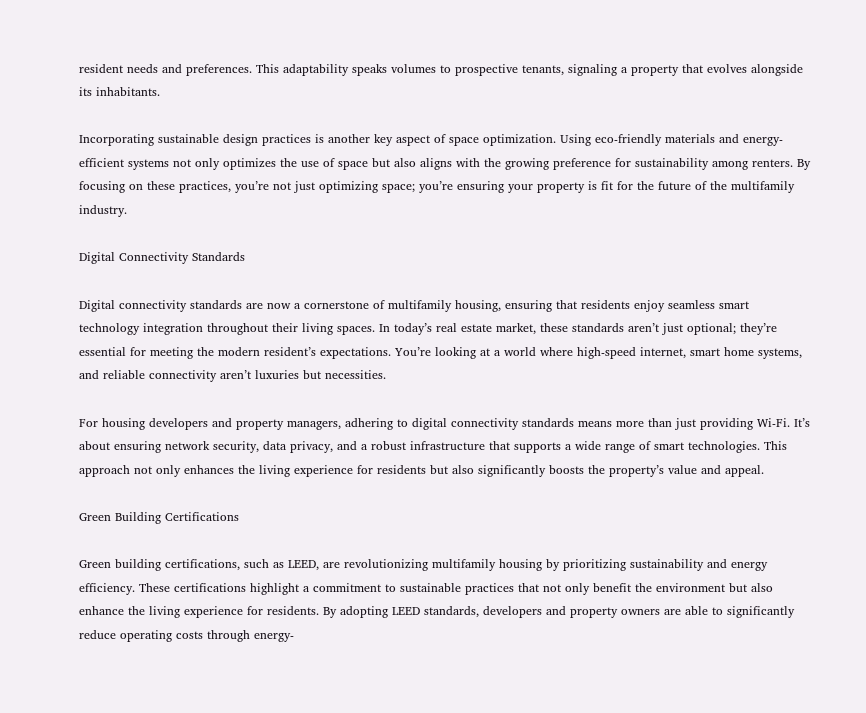resident needs and preferences. This adaptability speaks volumes to prospective tenants, signaling a property that evolves alongside its inhabitants.

Incorporating sustainable design practices is another key aspect of space optimization. Using eco-friendly materials and energy-efficient systems not only optimizes the use of space but also aligns with the growing preference for sustainability among renters. By focusing on these practices, you’re not just optimizing space; you’re ensuring your property is fit for the future of the multifamily industry.

Digital Connectivity Standards

Digital connectivity standards are now a cornerstone of multifamily housing, ensuring that residents enjoy seamless smart technology integration throughout their living spaces. In today’s real estate market, these standards aren’t just optional; they’re essential for meeting the modern resident’s expectations. You’re looking at a world where high-speed internet, smart home systems, and reliable connectivity aren’t luxuries but necessities.

For housing developers and property managers, adhering to digital connectivity standards means more than just providing Wi-Fi. It’s about ensuring network security, data privacy, and a robust infrastructure that supports a wide range of smart technologies. This approach not only enhances the living experience for residents but also significantly boosts the property’s value and appeal.

Green Building Certifications

Green building certifications, such as LEED, are revolutionizing multifamily housing by prioritizing sustainability and energy efficiency. These certifications highlight a commitment to sustainable practices that not only benefit the environment but also enhance the living experience for residents. By adopting LEED standards, developers and property owners are able to significantly reduce operating costs through energy-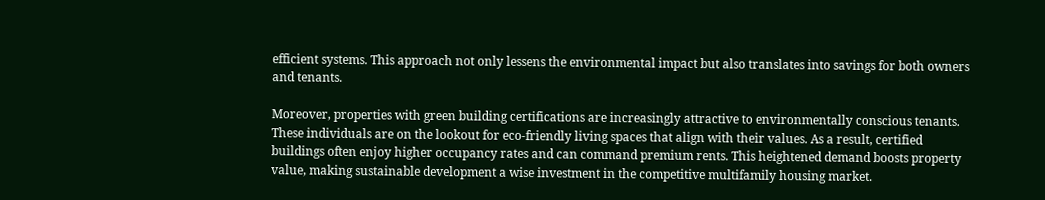efficient systems. This approach not only lessens the environmental impact but also translates into savings for both owners and tenants.

Moreover, properties with green building certifications are increasingly attractive to environmentally conscious tenants. These individuals are on the lookout for eco-friendly living spaces that align with their values. As a result, certified buildings often enjoy higher occupancy rates and can command premium rents. This heightened demand boosts property value, making sustainable development a wise investment in the competitive multifamily housing market.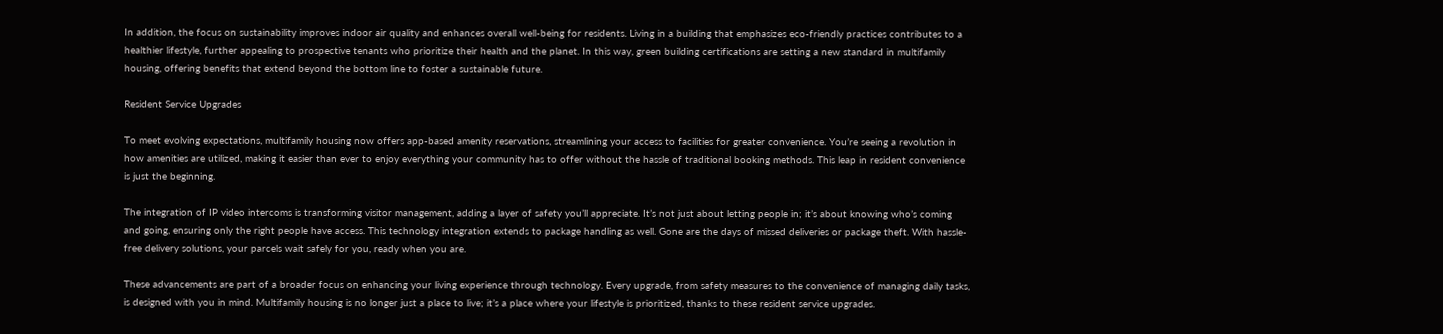In addition, the focus on sustainability improves indoor air quality and enhances overall well-being for residents. Living in a building that emphasizes eco-friendly practices contributes to a healthier lifestyle, further appealing to prospective tenants who prioritize their health and the planet. In this way, green building certifications are setting a new standard in multifamily housing, offering benefits that extend beyond the bottom line to foster a sustainable future.

Resident Service Upgrades

To meet evolving expectations, multifamily housing now offers app-based amenity reservations, streamlining your access to facilities for greater convenience. You’re seeing a revolution in how amenities are utilized, making it easier than ever to enjoy everything your community has to offer without the hassle of traditional booking methods. This leap in resident convenience is just the beginning.

The integration of IP video intercoms is transforming visitor management, adding a layer of safety you’ll appreciate. It’s not just about letting people in; it’s about knowing who’s coming and going, ensuring only the right people have access. This technology integration extends to package handling as well. Gone are the days of missed deliveries or package theft. With hassle-free delivery solutions, your parcels wait safely for you, ready when you are.

These advancements are part of a broader focus on enhancing your living experience through technology. Every upgrade, from safety measures to the convenience of managing daily tasks, is designed with you in mind. Multifamily housing is no longer just a place to live; it’s a place where your lifestyle is prioritized, thanks to these resident service upgrades.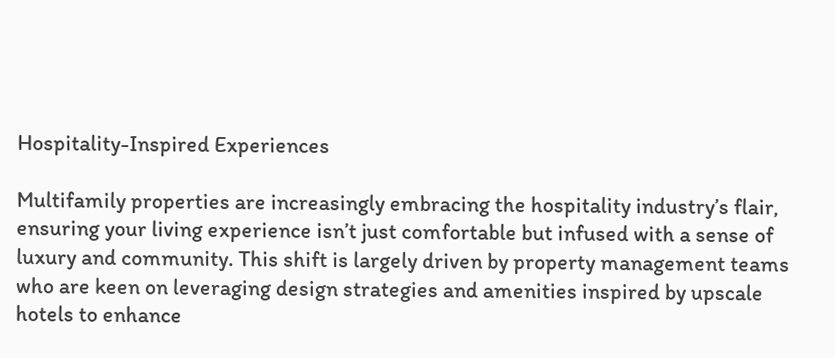Hospitality-Inspired Experiences

Multifamily properties are increasingly embracing the hospitality industry’s flair, ensuring your living experience isn’t just comfortable but infused with a sense of luxury and community. This shift is largely driven by property management teams who are keen on leveraging design strategies and amenities inspired by upscale hotels to enhance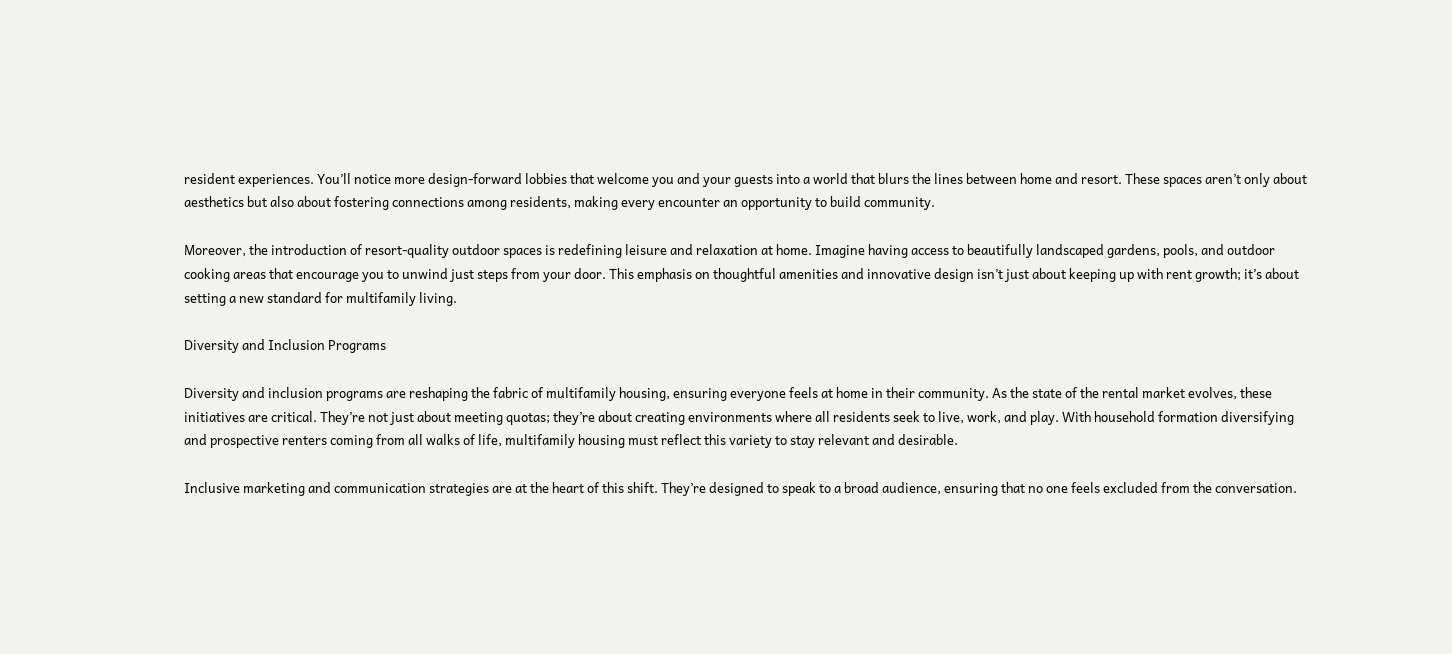resident experiences. You’ll notice more design-forward lobbies that welcome you and your guests into a world that blurs the lines between home and resort. These spaces aren’t only about aesthetics but also about fostering connections among residents, making every encounter an opportunity to build community.

Moreover, the introduction of resort-quality outdoor spaces is redefining leisure and relaxation at home. Imagine having access to beautifully landscaped gardens, pools, and outdoor cooking areas that encourage you to unwind just steps from your door. This emphasis on thoughtful amenities and innovative design isn’t just about keeping up with rent growth; it’s about setting a new standard for multifamily living.

Diversity and Inclusion Programs

Diversity and inclusion programs are reshaping the fabric of multifamily housing, ensuring everyone feels at home in their community. As the state of the rental market evolves, these initiatives are critical. They’re not just about meeting quotas; they’re about creating environments where all residents seek to live, work, and play. With household formation diversifying and prospective renters coming from all walks of life, multifamily housing must reflect this variety to stay relevant and desirable.

Inclusive marketing and communication strategies are at the heart of this shift. They’re designed to speak to a broad audience, ensuring that no one feels excluded from the conversation.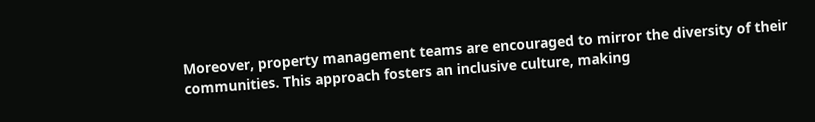Moreover, property management teams are encouraged to mirror the diversity of their communities. This approach fosters an inclusive culture, making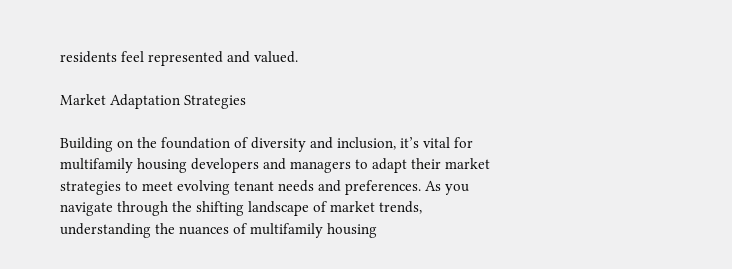residents feel represented and valued.

Market Adaptation Strategies

Building on the foundation of diversity and inclusion, it’s vital for multifamily housing developers and managers to adapt their market strategies to meet evolving tenant needs and preferences. As you navigate through the shifting landscape of market trends, understanding the nuances of multifamily housing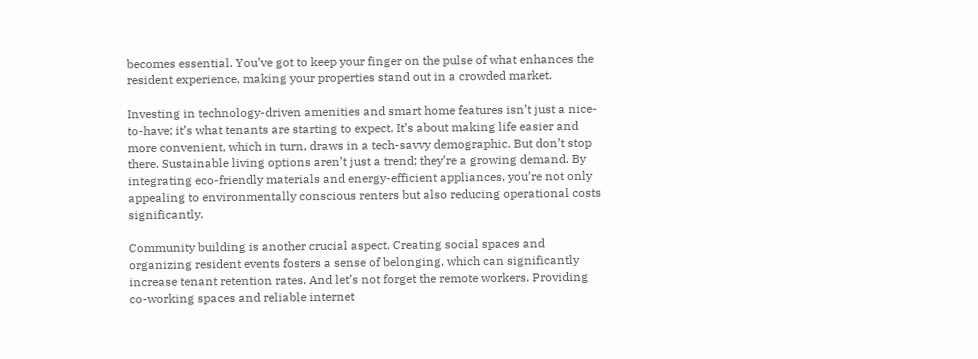becomes essential. You’ve got to keep your finger on the pulse of what enhances the resident experience, making your properties stand out in a crowded market.

Investing in technology-driven amenities and smart home features isn’t just a nice-to-have; it’s what tenants are starting to expect. It’s about making life easier and more convenient, which in turn, draws in a tech-savvy demographic. But don’t stop there. Sustainable living options aren’t just a trend; they’re a growing demand. By integrating eco-friendly materials and energy-efficient appliances, you’re not only appealing to environmentally conscious renters but also reducing operational costs significantly.

Community building is another crucial aspect. Creating social spaces and organizing resident events fosters a sense of belonging, which can significantly increase tenant retention rates. And let’s not forget the remote workers. Providing co-working spaces and reliable internet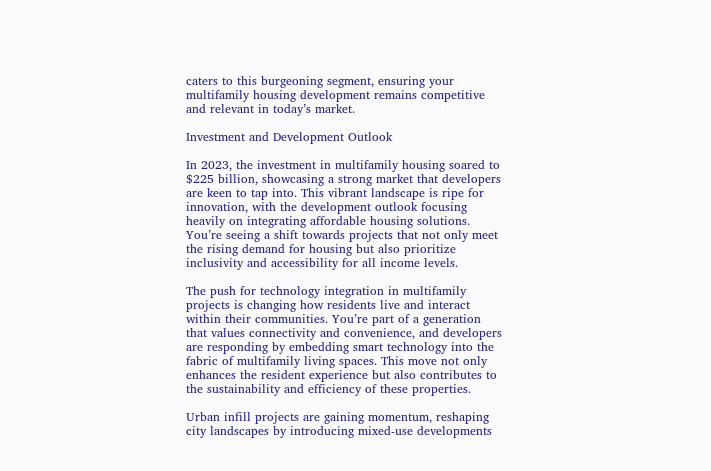caters to this burgeoning segment, ensuring your multifamily housing development remains competitive and relevant in today’s market.

Investment and Development Outlook

In 2023, the investment in multifamily housing soared to $225 billion, showcasing a strong market that developers are keen to tap into. This vibrant landscape is ripe for innovation, with the development outlook focusing heavily on integrating affordable housing solutions. You’re seeing a shift towards projects that not only meet the rising demand for housing but also prioritize inclusivity and accessibility for all income levels.

The push for technology integration in multifamily projects is changing how residents live and interact within their communities. You’re part of a generation that values connectivity and convenience, and developers are responding by embedding smart technology into the fabric of multifamily living spaces. This move not only enhances the resident experience but also contributes to the sustainability and efficiency of these properties.

Urban infill projects are gaining momentum, reshaping city landscapes by introducing mixed-use developments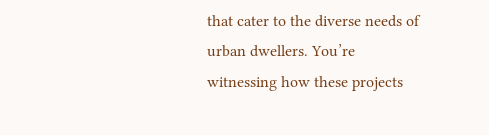that cater to the diverse needs of urban dwellers. You’re witnessing how these projects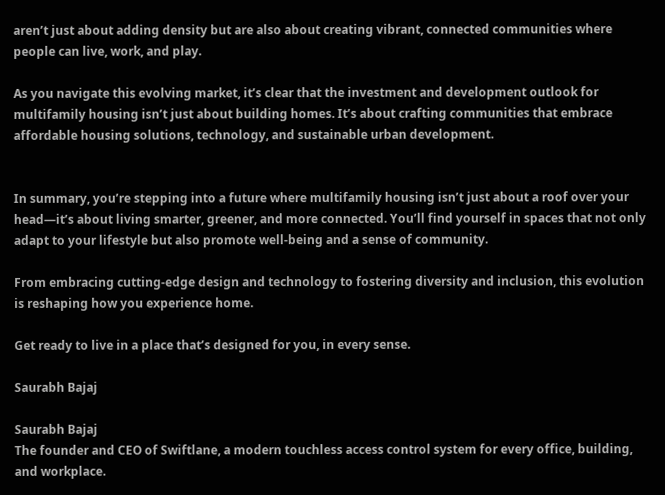aren’t just about adding density but are also about creating vibrant, connected communities where people can live, work, and play.

As you navigate this evolving market, it’s clear that the investment and development outlook for multifamily housing isn’t just about building homes. It’s about crafting communities that embrace affordable housing solutions, technology, and sustainable urban development.


In summary, you’re stepping into a future where multifamily housing isn’t just about a roof over your head—it’s about living smarter, greener, and more connected. You’ll find yourself in spaces that not only adapt to your lifestyle but also promote well-being and a sense of community.

From embracing cutting-edge design and technology to fostering diversity and inclusion, this evolution is reshaping how you experience home.

Get ready to live in a place that’s designed for you, in every sense.

Saurabh Bajaj

Saurabh Bajaj
The founder and CEO of Swiftlane, a modern touchless access control system for every office, building, and workplace.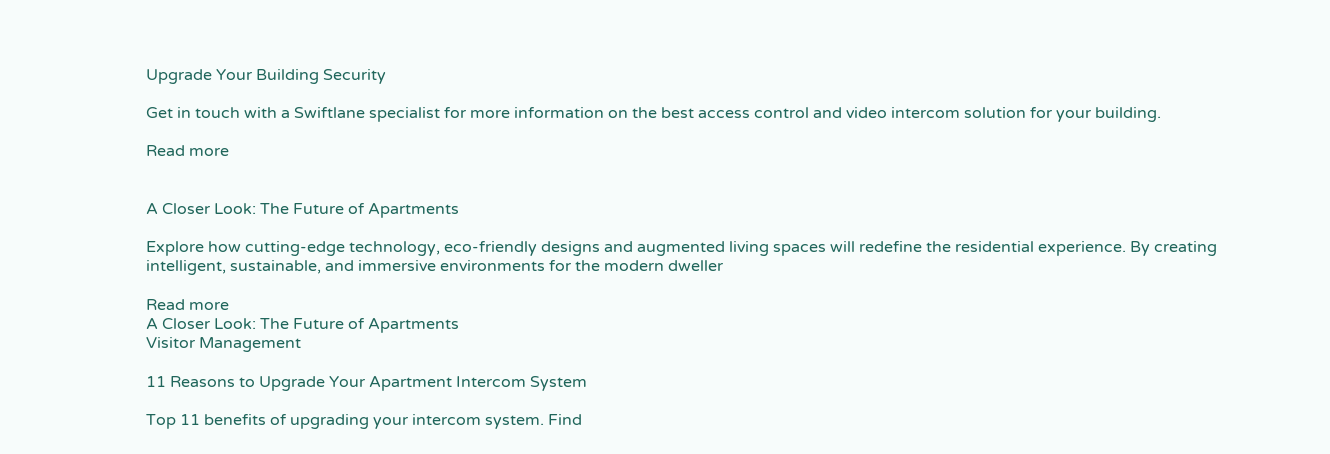Upgrade Your Building Security

Get in touch with a Swiftlane specialist for more information on the best access control and video intercom solution for your building.

Read more


A Closer Look: The Future of Apartments

Explore how cutting-edge technology, eco-friendly designs and augmented living spaces will redefine the residential experience. By creating intelligent, sustainable, and immersive environments for the modern dweller

Read more
A Closer Look: The Future of Apartments
Visitor Management

11 Reasons to Upgrade Your Apartment Intercom System

Top 11 benefits of upgrading your intercom system. Find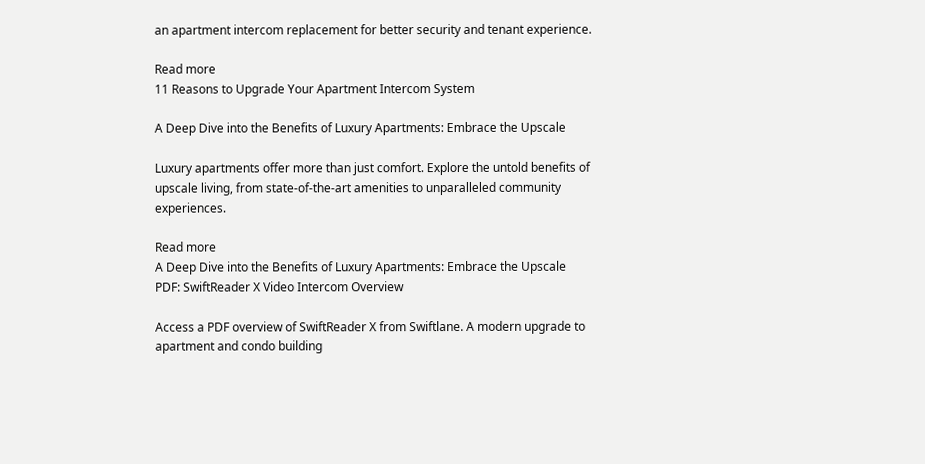an apartment intercom replacement for better security and tenant experience.

Read more
11 Reasons to Upgrade Your Apartment Intercom System

A Deep Dive into the Benefits of Luxury Apartments: Embrace the Upscale

Luxury apartments offer more than just comfort. Explore the untold benefits of upscale living, from state-of-the-art amenities to unparalleled community experiences.

Read more
A Deep Dive into the Benefits of Luxury Apartments: Embrace the Upscale
PDF: SwiftReader X Video Intercom Overview

Access a PDF overview of SwiftReader X from Swiftlane. A modern upgrade to apartment and condo building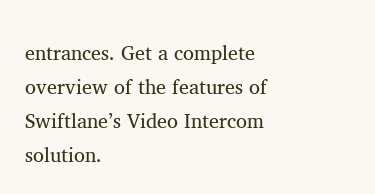entrances. Get a complete overview of the features of Swiftlane’s Video Intercom solution.